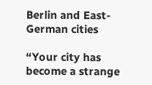Berlin and East-German cities

“Your city has become a strange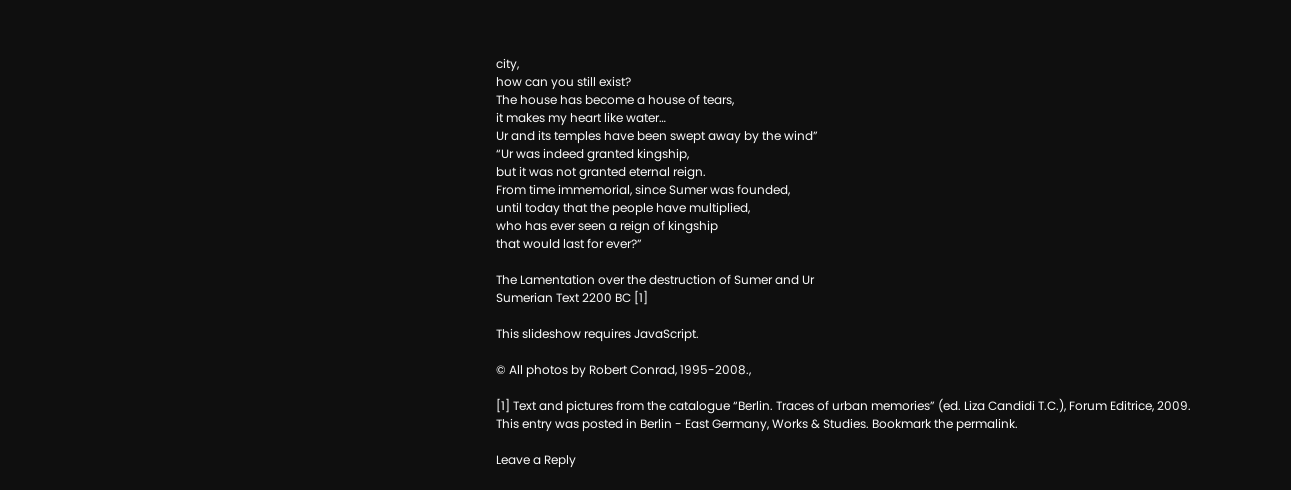city,
how can you still exist?
The house has become a house of tears,
it makes my heart like water…
Ur and its temples have been swept away by the wind”
“Ur was indeed granted kingship,
but it was not granted eternal reign.
From time immemorial, since Sumer was founded,
until today that the people have multiplied,
who has ever seen a reign of kingship
that would last for ever?”

The Lamentation over the destruction of Sumer and Ur
Sumerian Text 2200 BC [1]

This slideshow requires JavaScript.

© All photos by Robert Conrad, 1995-2008.,

[1] Text and pictures from the catalogue “Berlin. Traces of urban memories” (ed. Liza Candidi T.C.), Forum Editrice, 2009.
This entry was posted in Berlin - East Germany, Works & Studies. Bookmark the permalink.

Leave a Reply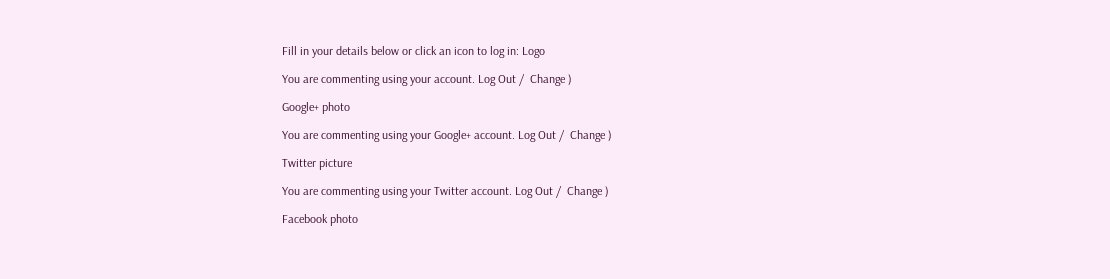Fill in your details below or click an icon to log in: Logo

You are commenting using your account. Log Out /  Change )

Google+ photo

You are commenting using your Google+ account. Log Out /  Change )

Twitter picture

You are commenting using your Twitter account. Log Out /  Change )

Facebook photo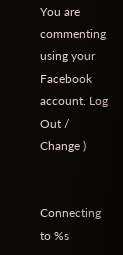You are commenting using your Facebook account. Log Out /  Change )


Connecting to %s